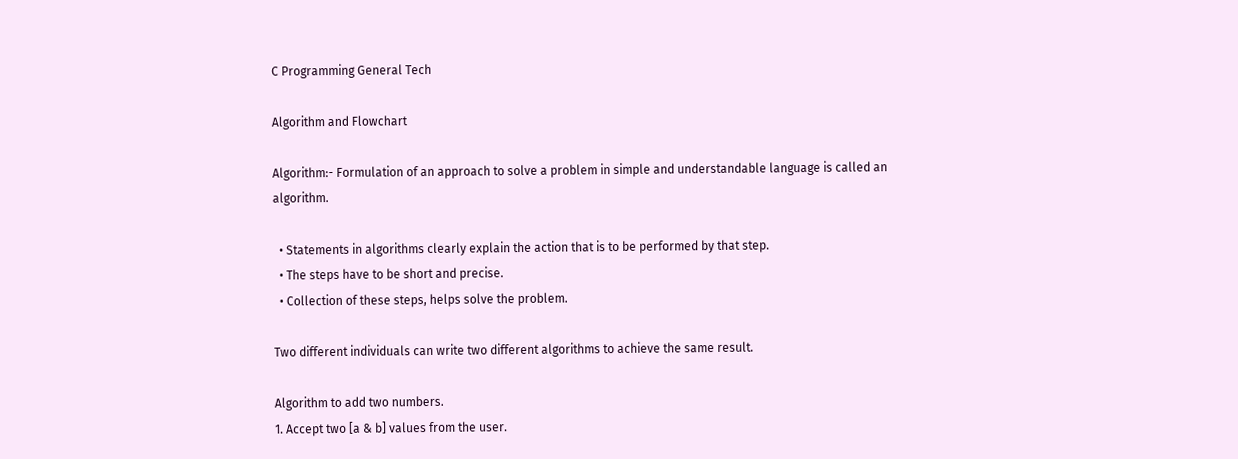C Programming General Tech

Algorithm and Flowchart

Algorithm:- Formulation of an approach to solve a problem in simple and understandable language is called an algorithm.

  • Statements in algorithms clearly explain the action that is to be performed by that step.
  • The steps have to be short and precise.
  • Collection of these steps, helps solve the problem.

Two different individuals can write two different algorithms to achieve the same result.

Algorithm to add two numbers.
1. Accept two [a & b] values from the user.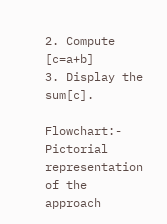2. Compute [c=a+b]
3. Display the sum[c].

Flowchart:- Pictorial representation of the approach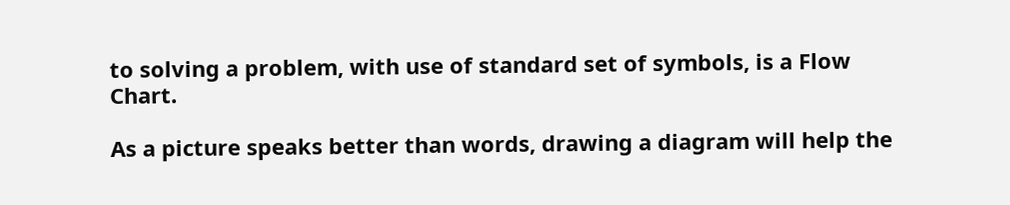to solving a problem, with use of standard set of symbols, is a Flow Chart.

As a picture speaks better than words, drawing a diagram will help the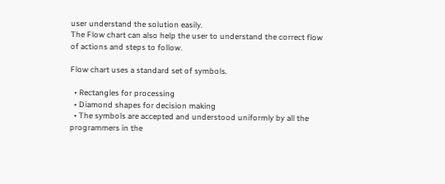user understand the solution easily.
The Flow chart can also help the user to understand the correct flow of actions and steps to follow.

Flow chart uses a standard set of symbols.

  • Rectangles for processing
  • Diamond shapes for decision making
  • The symbols are accepted and understood uniformly by all the programmers in the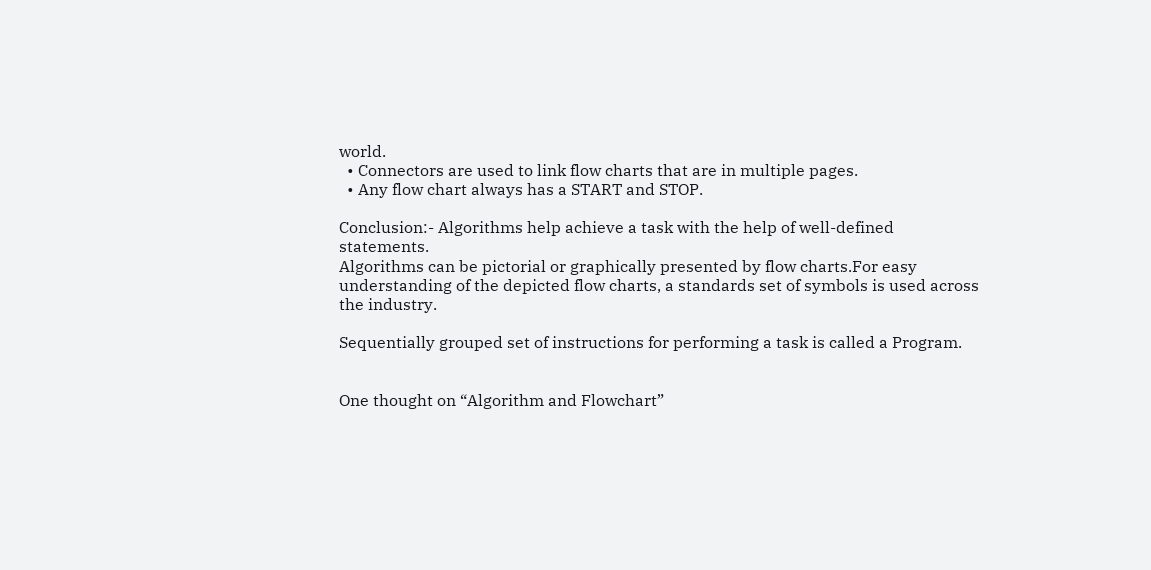world.
  • Connectors are used to link flow charts that are in multiple pages.
  • Any flow chart always has a START and STOP.

Conclusion:- Algorithms help achieve a task with the help of well-defined statements.
Algorithms can be pictorial or graphically presented by flow charts.For easy understanding of the depicted flow charts, a standards set of symbols is used across the industry.

Sequentially grouped set of instructions for performing a task is called a Program.


One thought on “Algorithm and Flowchart”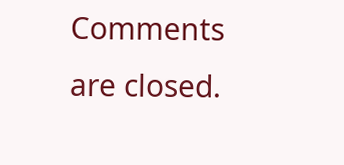Comments are closed.